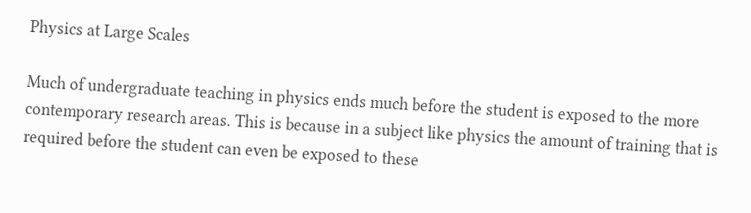Physics at Large Scales

Much of undergraduate teaching in physics ends much before the student is exposed to the more contemporary research areas. This is because in a subject like physics the amount of training that is required before the student can even be exposed to these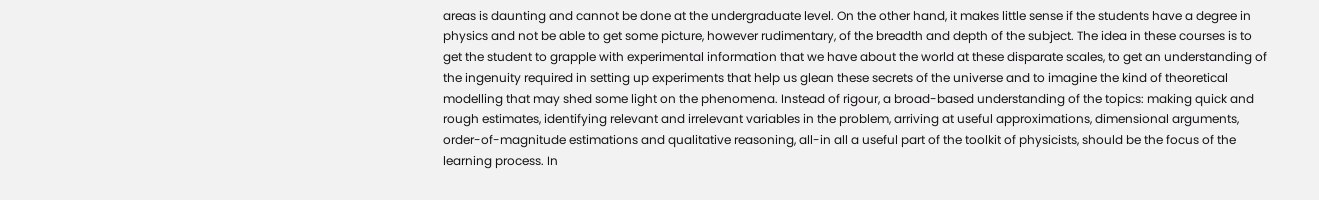areas is daunting and cannot be done at the undergraduate level. On the other hand, it makes little sense if the students have a degree in physics and not be able to get some picture, however rudimentary, of the breadth and depth of the subject. The idea in these courses is to get the student to grapple with experimental information that we have about the world at these disparate scales, to get an understanding of the ingenuity required in setting up experiments that help us glean these secrets of the universe and to imagine the kind of theoretical modelling that may shed some light on the phenomena. Instead of rigour, a broad-based understanding of the topics: making quick and rough estimates, identifying relevant and irrelevant variables in the problem, arriving at useful approximations, dimensional arguments, order-of-magnitude estimations and qualitative reasoning, all-in all a useful part of the toolkit of physicists, should be the focus of the learning process. In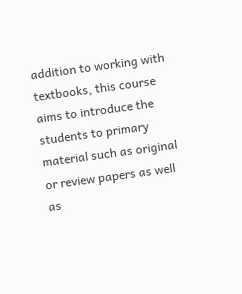addition to working with textbooks, this course aims to introduce the students to primary material such as original or review papers as well as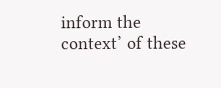inform the context’ of these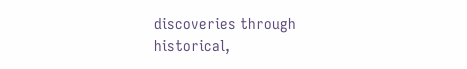discoveries through historical,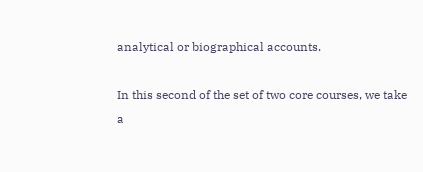analytical or biographical accounts.

In this second of the set of two core courses, we take a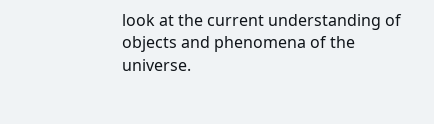look at the current understanding of objects and phenomena of the universe.